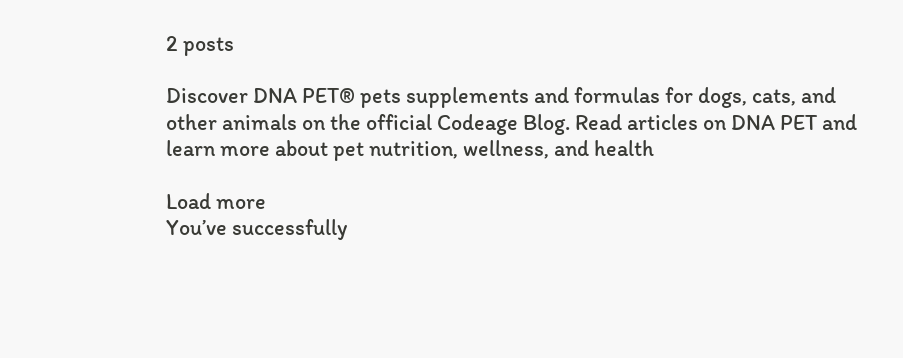2 posts

Discover DNA PET® pets supplements and formulas for dogs, cats, and other animals on the official Codeage Blog. Read articles on DNA PET and learn more about pet nutrition, wellness, and health

Load more
You’ve successfully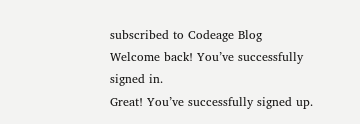subscribed to Codeage Blog
Welcome back! You’ve successfully signed in.
Great! You’ve successfully signed up.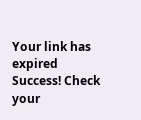Your link has expired
Success! Check your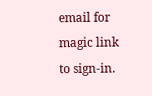email for magic link to sign-in.